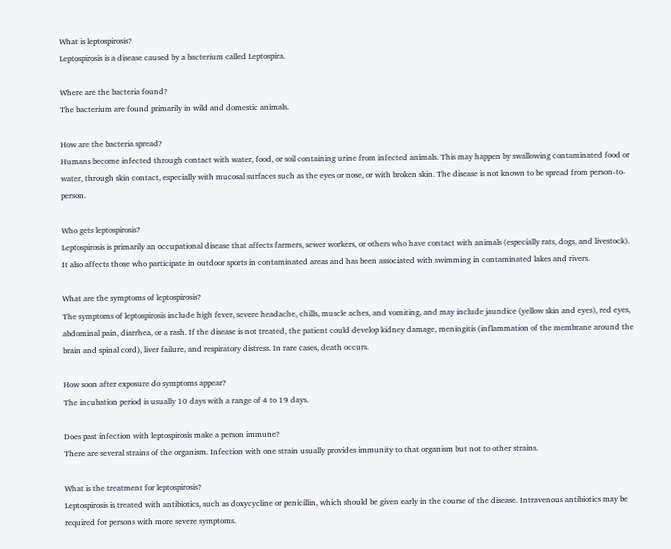What is leptospirosis?
Leptospirosis is a disease caused by a bacterium called Leptospira.

Where are the bacteria found?
The bacterium are found primarily in wild and domestic animals.

How are the bacteria spread?
Humans become infected through contact with water, food, or soil containing urine from infected animals. This may happen by swallowing contaminated food or water, through skin contact, especially with mucosal surfaces such as the eyes or nose, or with broken skin. The disease is not known to be spread from person-to-person.

Who gets leptospirosis?
Leptospirosis is primarily an occupational disease that affects farmers, sewer workers, or others who have contact with animals (especially rats, dogs, and livestock). It also affects those who participate in outdoor sports in contaminated areas and has been associated with swimming in contaminated lakes and rivers.

What are the symptoms of leptospirosis?
The symptoms of leptospirosis include high fever, severe headache, chills, muscle aches, and vomiting, and may include jaundice (yellow skin and eyes), red eyes, abdominal pain, diarrhea, or a rash. If the disease is not treated, the patient could develop kidney damage, meningitis (inflammation of the membrane around the brain and spinal cord), liver failure, and respiratory distress. In rare cases, death occurs.

How soon after exposure do symptoms appear?
The incubation period is usually 10 days with a range of 4 to 19 days.

Does past infection with leptospirosis make a person immune?
There are several strains of the organism. Infection with one strain usually provides immunity to that organism but not to other strains.

What is the treatment for leptospirosis?
Leptospirosis is treated with antibiotics, such as doxycycline or penicillin, which should be given early in the course of the disease. Intravenous antibiotics may be required for persons with more severe symptoms.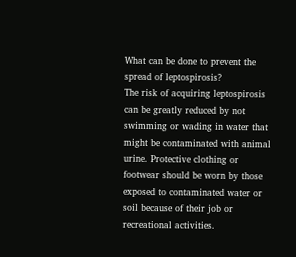What can be done to prevent the spread of leptospirosis?
The risk of acquiring leptospirosis can be greatly reduced by not swimming or wading in water that might be contaminated with animal urine. Protective clothing or footwear should be worn by those exposed to contaminated water or soil because of their job or recreational activities.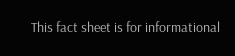This fact sheet is for informational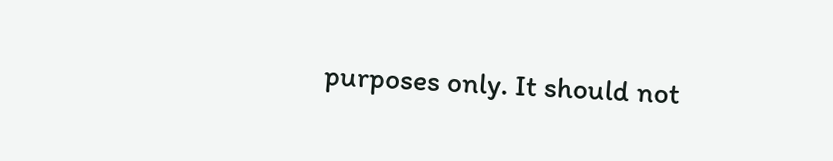purposes only. It should not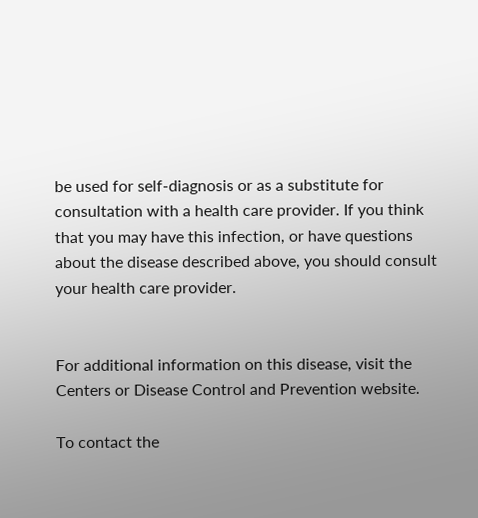be used for self-diagnosis or as a substitute for consultation with a health care provider. If you think that you may have this infection, or have questions about the disease described above, you should consult your health care provider.


For additional information on this disease, visit the Centers or Disease Control and Prevention website.

To contact the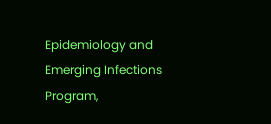Epidemiology and Emerging Infections Program,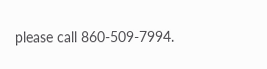please call 860-509-7994.